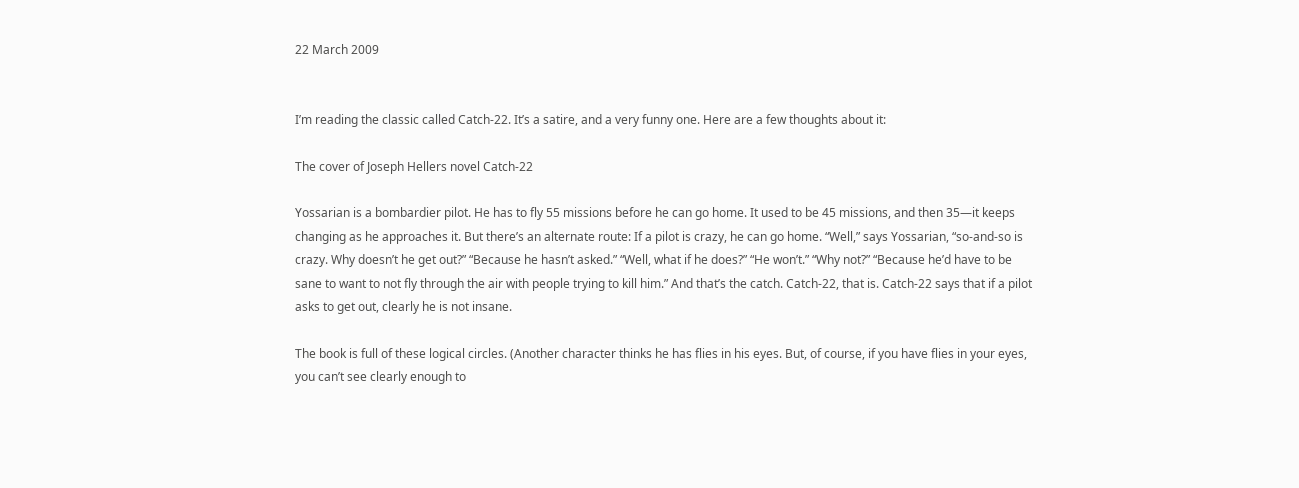22 March 2009


I’m reading the classic called Catch-22. It’s a satire, and a very funny one. Here are a few thoughts about it:

The cover of Joseph Hellers novel Catch-22

Yossarian is a bombardier pilot. He has to fly 55 missions before he can go home. It used to be 45 missions, and then 35—it keeps changing as he approaches it. But there’s an alternate route: If a pilot is crazy, he can go home. “Well,” says Yossarian, “so-and-so is crazy. Why doesn’t he get out?” “Because he hasn’t asked.” “Well, what if he does?” “He won’t.” “Why not?” “Because he’d have to be sane to want to not fly through the air with people trying to kill him.” And that’s the catch. Catch-22, that is. Catch-22 says that if a pilot asks to get out, clearly he is not insane.

The book is full of these logical circles. (Another character thinks he has flies in his eyes. But, of course, if you have flies in your eyes, you can’t see clearly enough to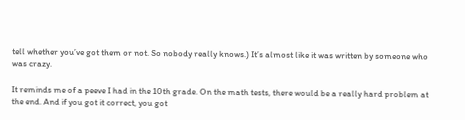tell whether you’ve got them or not. So nobody really knows.) It’s almost like it was written by someone who was crazy.

It reminds me of a peeve I had in the 10th grade. On the math tests, there would be a really hard problem at the end. And if you got it correct, you got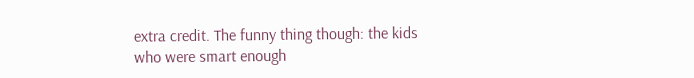extra credit. The funny thing though: the kids who were smart enough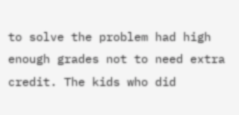to solve the problem had high enough grades not to need extra credit. The kids who did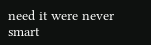need it were never smart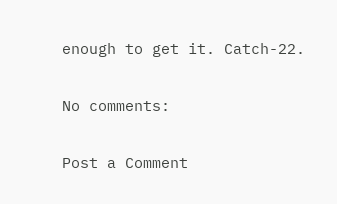enough to get it. Catch-22.

No comments:

Post a Comment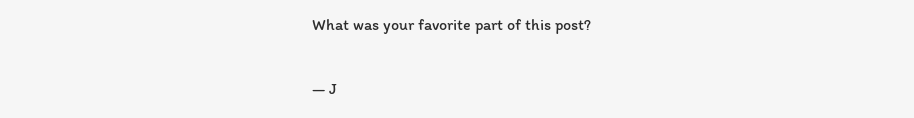What was your favorite part of this post?

— J